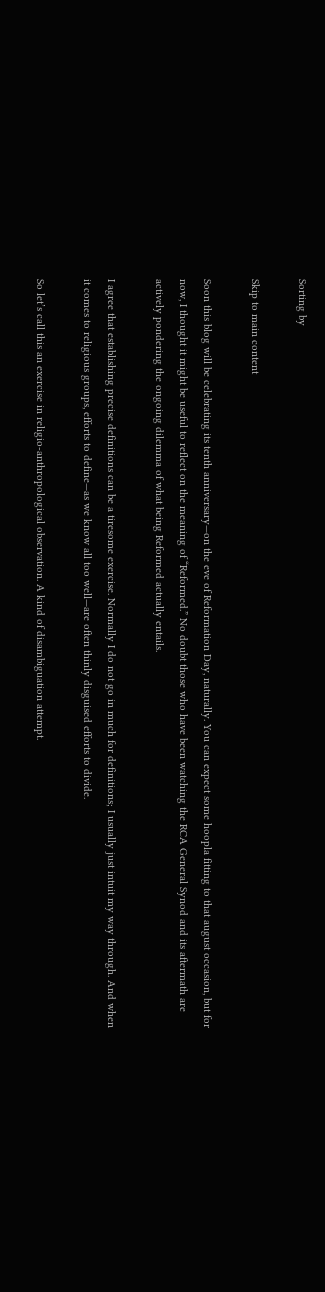Sorting by

Skip to main content

Soon this blog will be celebrating its tenth anniversary—on the eve of Reformation Day, naturally. You can expect some hoopla fitting to that august occasion, but for now, I thought it might be useful to reflect on the meaning of “Reformed.” No doubt those who have been watching the RCA General Synod and its aftermath are actively pondering the ongoing dilemma of what being Reformed actually entails.

I agree that establishing precise definitions can be a tiresome exercise. Normally I do not go in much for definitions; I usually just intuit my way through. And when it comes to religious groups, efforts to define—as we know all too well—are often thinly disguised efforts to divide.

So let’s call this an exercise in religio-anthropological observation. A kind of disambiguation attempt.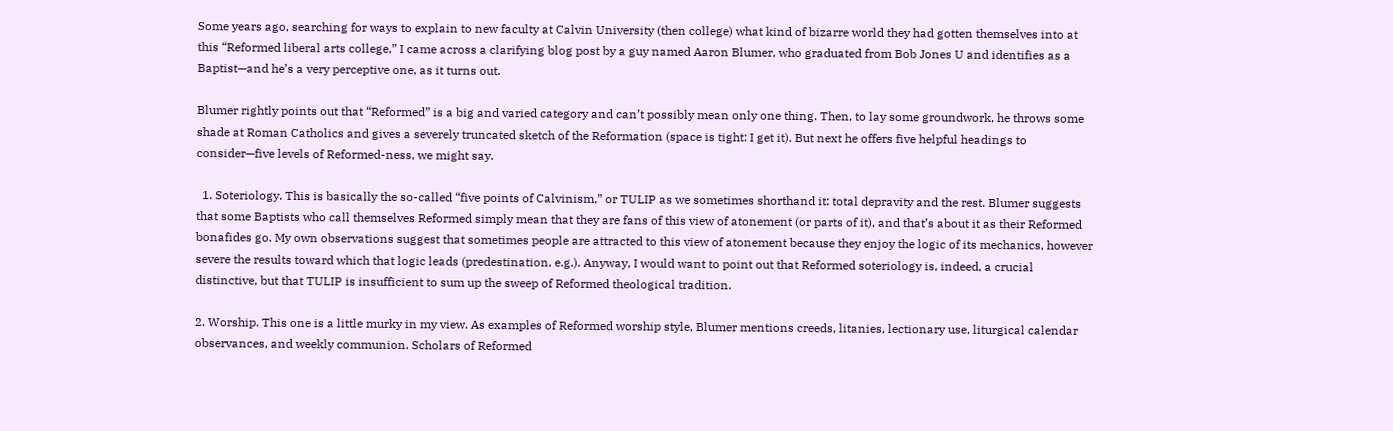Some years ago, searching for ways to explain to new faculty at Calvin University (then college) what kind of bizarre world they had gotten themselves into at this “Reformed liberal arts college,” I came across a clarifying blog post by a guy named Aaron Blumer, who graduated from Bob Jones U and identifies as a Baptist—and he’s a very perceptive one, as it turns out.

Blumer rightly points out that “Reformed” is a big and varied category and can’t possibly mean only one thing. Then, to lay some groundwork, he throws some shade at Roman Catholics and gives a severely truncated sketch of the Reformation (space is tight: I get it). But next he offers five helpful headings to consider—five levels of Reformed-ness, we might say.

  1. Soteriology. This is basically the so-called “five points of Calvinism,” or TULIP as we sometimes shorthand it: total depravity and the rest. Blumer suggests that some Baptists who call themselves Reformed simply mean that they are fans of this view of atonement (or parts of it), and that’s about it as their Reformed bonafides go. My own observations suggest that sometimes people are attracted to this view of atonement because they enjoy the logic of its mechanics, however severe the results toward which that logic leads (predestination, e.g.). Anyway, I would want to point out that Reformed soteriology is, indeed, a crucial distinctive, but that TULIP is insufficient to sum up the sweep of Reformed theological tradition.

2. Worship. This one is a little murky in my view. As examples of Reformed worship style, Blumer mentions creeds, litanies, lectionary use, liturgical calendar observances, and weekly communion. Scholars of Reformed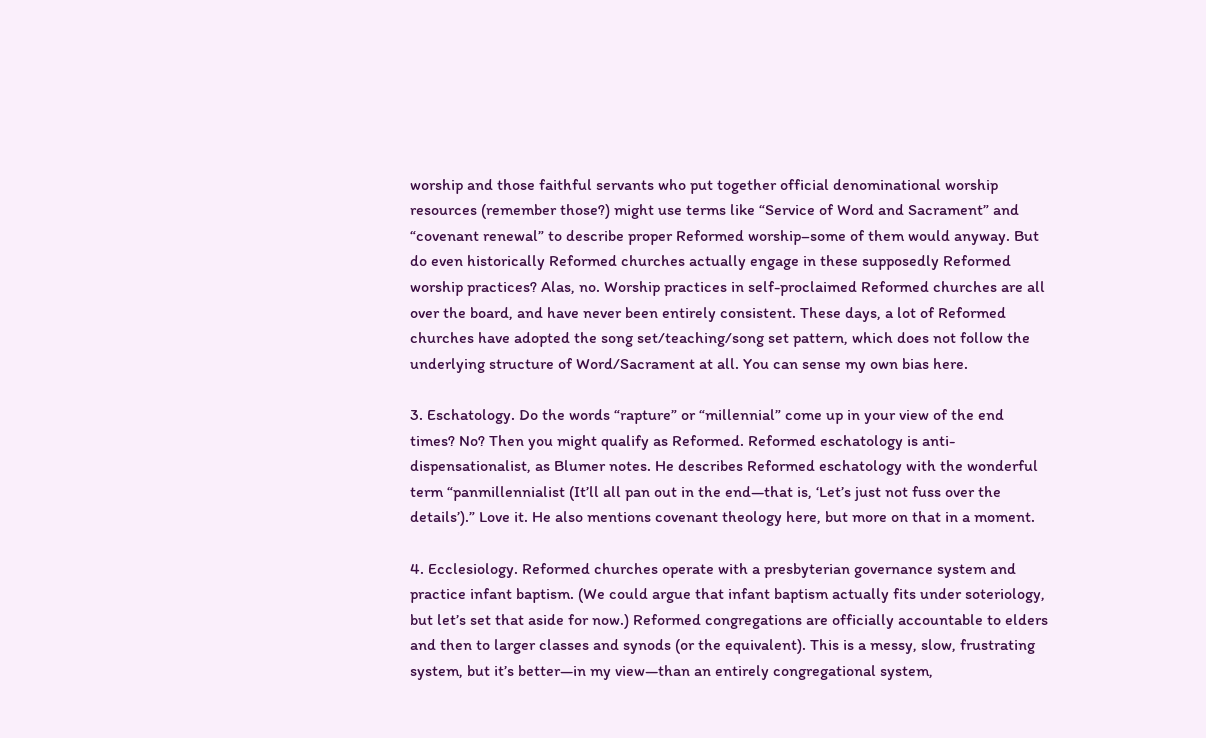worship and those faithful servants who put together official denominational worship resources (remember those?) might use terms like “Service of Word and Sacrament” and “covenant renewal” to describe proper Reformed worship–some of them would anyway. But do even historically Reformed churches actually engage in these supposedly Reformed worship practices? Alas, no. Worship practices in self-proclaimed Reformed churches are all over the board, and have never been entirely consistent. These days, a lot of Reformed churches have adopted the song set/teaching/song set pattern, which does not follow the underlying structure of Word/Sacrament at all. You can sense my own bias here.

3. Eschatology. Do the words “rapture” or “millennial” come up in your view of the end times? No? Then you might qualify as Reformed. Reformed eschatology is anti-dispensationalist, as Blumer notes. He describes Reformed eschatology with the wonderful term “panmillennialist (It’ll all pan out in the end—that is, ‘Let’s just not fuss over the details’).” Love it. He also mentions covenant theology here, but more on that in a moment.

4. Ecclesiology. Reformed churches operate with a presbyterian governance system and practice infant baptism. (We could argue that infant baptism actually fits under soteriology, but let’s set that aside for now.) Reformed congregations are officially accountable to elders and then to larger classes and synods (or the equivalent). This is a messy, slow, frustrating system, but it’s better—in my view—than an entirely congregational system,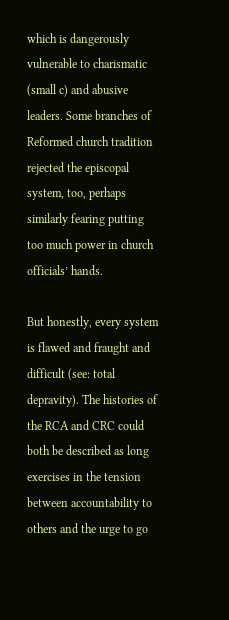which is dangerously vulnerable to charismatic (small c) and abusive leaders. Some branches of Reformed church tradition rejected the episcopal system, too, perhaps similarly fearing putting too much power in church officials’ hands.

But honestly, every system is flawed and fraught and difficult (see: total depravity). The histories of the RCA and CRC could both be described as long exercises in the tension between accountability to others and the urge to go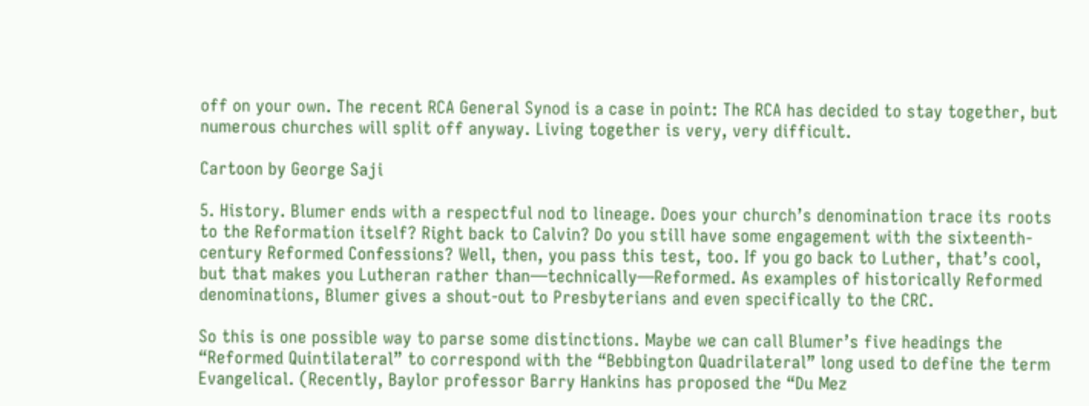off on your own. The recent RCA General Synod is a case in point: The RCA has decided to stay together, but numerous churches will split off anyway. Living together is very, very difficult.

Cartoon by George Saji

5. History. Blumer ends with a respectful nod to lineage. Does your church’s denomination trace its roots to the Reformation itself? Right back to Calvin? Do you still have some engagement with the sixteenth-century Reformed Confessions? Well, then, you pass this test, too. If you go back to Luther, that’s cool, but that makes you Lutheran rather than—technically—Reformed. As examples of historically Reformed denominations, Blumer gives a shout-out to Presbyterians and even specifically to the CRC.

So this is one possible way to parse some distinctions. Maybe we can call Blumer’s five headings the “Reformed Quintilateral” to correspond with the “Bebbington Quadrilateral” long used to define the term Evangelical. (Recently, Baylor professor Barry Hankins has proposed the “Du Mez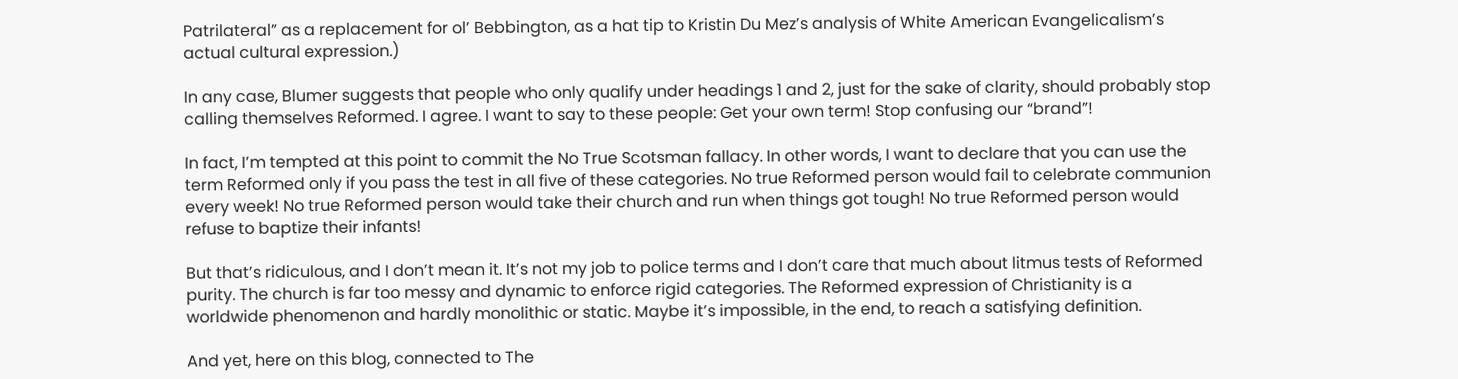Patrilateral” as a replacement for ol’ Bebbington, as a hat tip to Kristin Du Mez’s analysis of White American Evangelicalism’s actual cultural expression.)

In any case, Blumer suggests that people who only qualify under headings 1 and 2, just for the sake of clarity, should probably stop calling themselves Reformed. I agree. I want to say to these people: Get your own term! Stop confusing our “brand”!

In fact, I’m tempted at this point to commit the No True Scotsman fallacy. In other words, I want to declare that you can use the term Reformed only if you pass the test in all five of these categories. No true Reformed person would fail to celebrate communion every week! No true Reformed person would take their church and run when things got tough! No true Reformed person would refuse to baptize their infants!

But that’s ridiculous, and I don’t mean it. It’s not my job to police terms and I don’t care that much about litmus tests of Reformed purity. The church is far too messy and dynamic to enforce rigid categories. The Reformed expression of Christianity is a worldwide phenomenon and hardly monolithic or static. Maybe it’s impossible, in the end, to reach a satisfying definition.

And yet, here on this blog, connected to The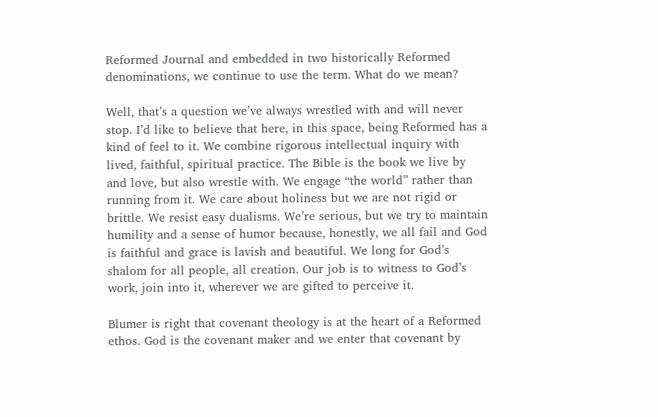Reformed Journal and embedded in two historically Reformed denominations, we continue to use the term. What do we mean?

Well, that’s a question we’ve always wrestled with and will never stop. I’d like to believe that here, in this space, being Reformed has a kind of feel to it. We combine rigorous intellectual inquiry with lived, faithful, spiritual practice. The Bible is the book we live by and love, but also wrestle with. We engage “the world” rather than running from it. We care about holiness but we are not rigid or brittle. We resist easy dualisms. We’re serious, but we try to maintain humility and a sense of humor because, honestly, we all fail and God is faithful and grace is lavish and beautiful. We long for God’s shalom for all people, all creation. Our job is to witness to God’s work, join into it, wherever we are gifted to perceive it.

Blumer is right that covenant theology is at the heart of a Reformed ethos. God is the covenant maker and we enter that covenant by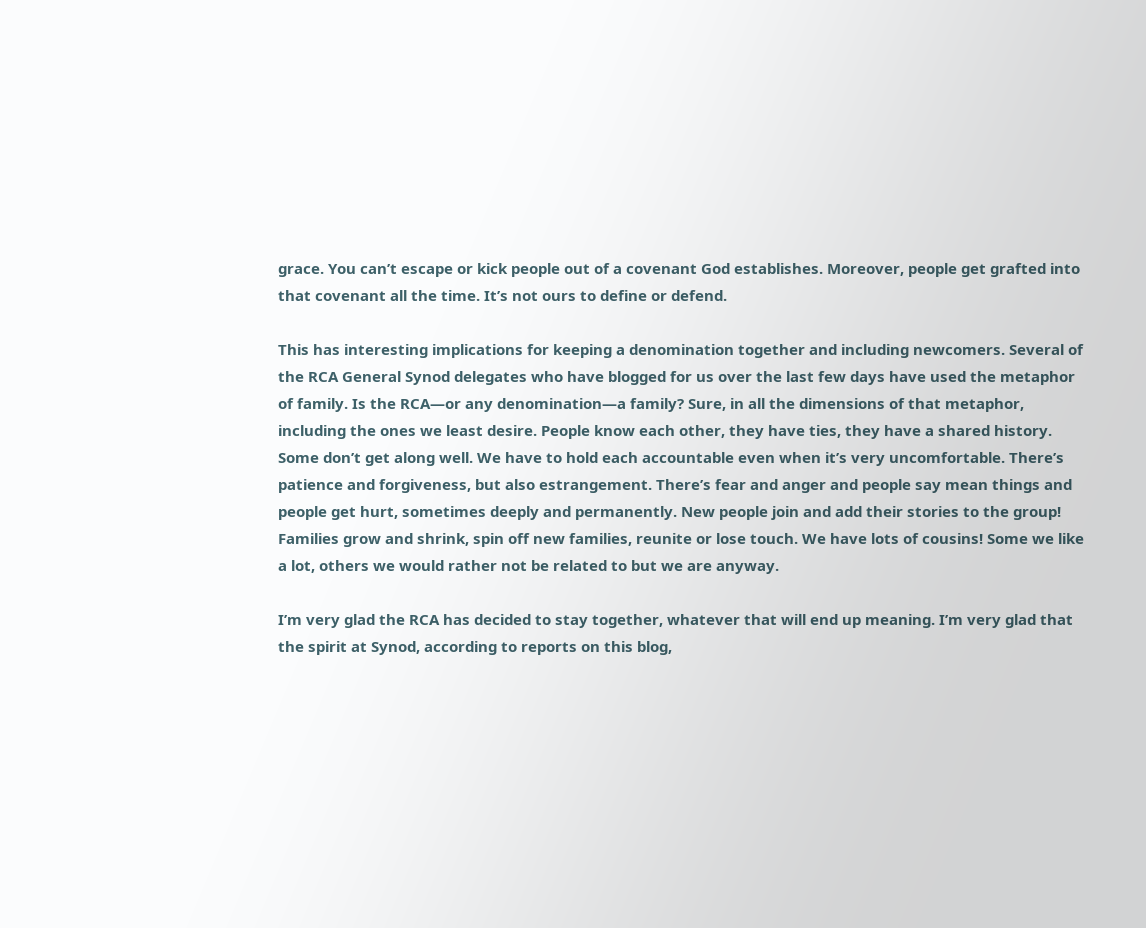grace. You can’t escape or kick people out of a covenant God establishes. Moreover, people get grafted into that covenant all the time. It’s not ours to define or defend.

This has interesting implications for keeping a denomination together and including newcomers. Several of the RCA General Synod delegates who have blogged for us over the last few days have used the metaphor of family. Is the RCA—or any denomination—a family? Sure, in all the dimensions of that metaphor, including the ones we least desire. People know each other, they have ties, they have a shared history. Some don’t get along well. We have to hold each accountable even when it’s very uncomfortable. There’s patience and forgiveness, but also estrangement. There’s fear and anger and people say mean things and people get hurt, sometimes deeply and permanently. New people join and add their stories to the group! Families grow and shrink, spin off new families, reunite or lose touch. We have lots of cousins! Some we like a lot, others we would rather not be related to but we are anyway.

I’m very glad the RCA has decided to stay together, whatever that will end up meaning. I’m very glad that the spirit at Synod, according to reports on this blog,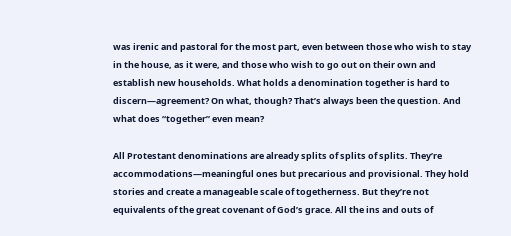was irenic and pastoral for the most part, even between those who wish to stay in the house, as it were, and those who wish to go out on their own and establish new households. What holds a denomination together is hard to discern—agreement? On what, though? That’s always been the question. And what does “together” even mean?

All Protestant denominations are already splits of splits of splits. They’re accommodations—meaningful ones but precarious and provisional. They hold stories and create a manageable scale of togetherness. But they’re not equivalents of the great covenant of God’s grace. All the ins and outs of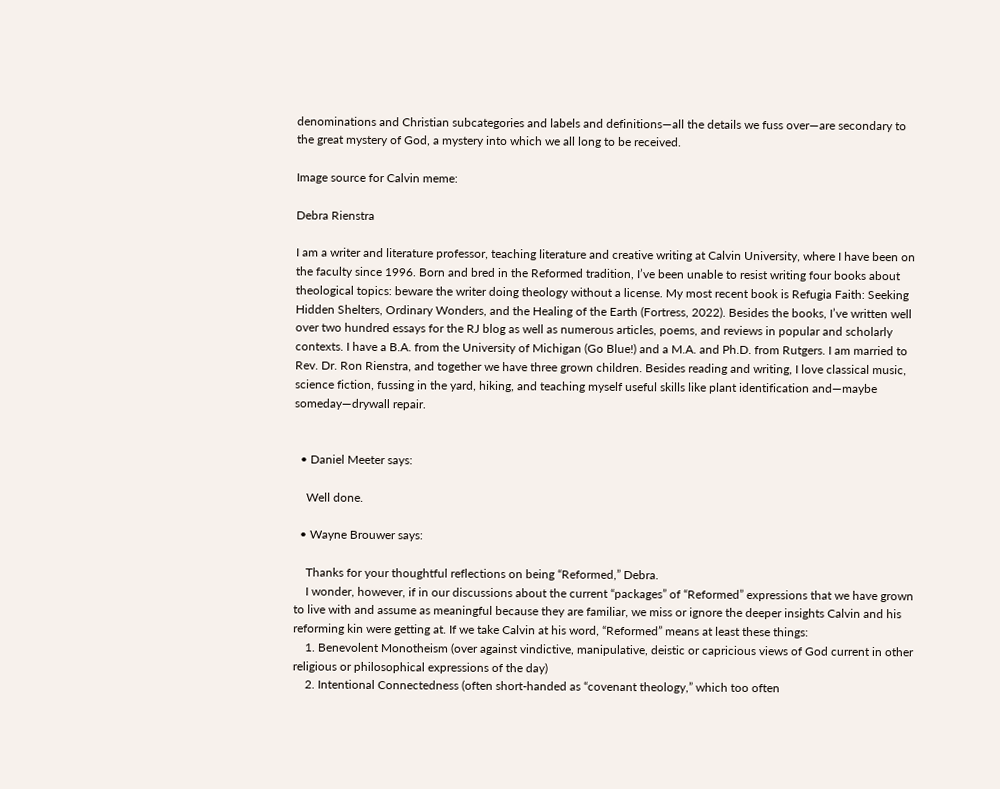denominations and Christian subcategories and labels and definitions—all the details we fuss over—are secondary to the great mystery of God, a mystery into which we all long to be received.

Image source for Calvin meme:

Debra Rienstra

I am a writer and literature professor, teaching literature and creative writing at Calvin University, where I have been on the faculty since 1996. Born and bred in the Reformed tradition, I’ve been unable to resist writing four books about theological topics: beware the writer doing theology without a license. My most recent book is Refugia Faith: Seeking Hidden Shelters, Ordinary Wonders, and the Healing of the Earth (Fortress, 2022). Besides the books, I’ve written well over two hundred essays for the RJ blog as well as numerous articles, poems, and reviews in popular and scholarly contexts. I have a B.A. from the University of Michigan (Go Blue!) and a M.A. and Ph.D. from Rutgers. I am married to Rev. Dr. Ron Rienstra, and together we have three grown children. Besides reading and writing, I love classical music, science fiction, fussing in the yard, hiking, and teaching myself useful skills like plant identification and—maybe someday—drywall repair.


  • Daniel Meeter says:

    Well done.

  • Wayne Brouwer says:

    Thanks for your thoughtful reflections on being “Reformed,” Debra.
    I wonder, however, if in our discussions about the current “packages” of “Reformed” expressions that we have grown to live with and assume as meaningful because they are familiar, we miss or ignore the deeper insights Calvin and his reforming kin were getting at. If we take Calvin at his word, “Reformed” means at least these things:
    1. Benevolent Monotheism (over against vindictive, manipulative, deistic or capricious views of God current in other religious or philosophical expressions of the day)
    2. Intentional Connectedness (often short-handed as “covenant theology,” which too often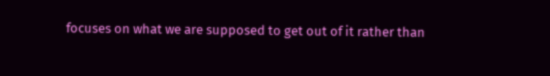focuses on what we are supposed to get out of it rather than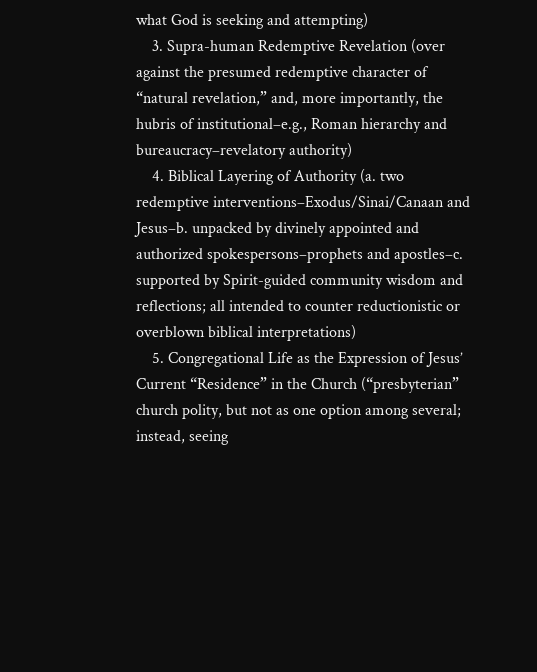what God is seeking and attempting)
    3. Supra-human Redemptive Revelation (over against the presumed redemptive character of “natural revelation,” and, more importantly, the hubris of institutional–e.g., Roman hierarchy and bureaucracy–revelatory authority)
    4. Biblical Layering of Authority (a. two redemptive interventions–Exodus/Sinai/Canaan and Jesus–b. unpacked by divinely appointed and authorized spokespersons–prophets and apostles–c. supported by Spirit-guided community wisdom and reflections; all intended to counter reductionistic or overblown biblical interpretations)
    5. Congregational Life as the Expression of Jesus’ Current “Residence” in the Church (“presbyterian” church polity, but not as one option among several; instead, seeing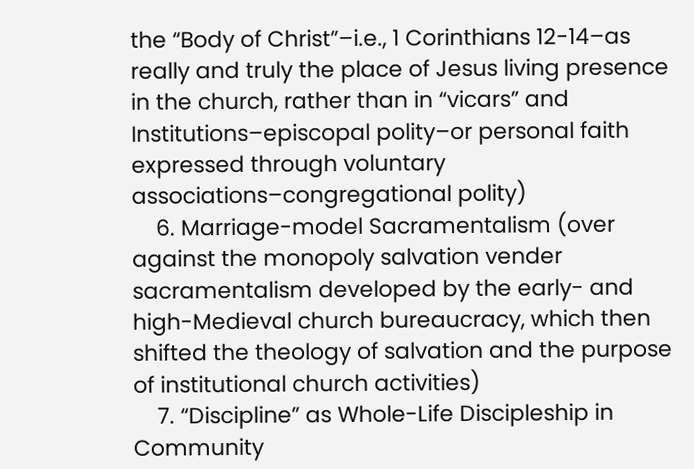the “Body of Christ”–i.e., 1 Corinthians 12-14–as really and truly the place of Jesus living presence in the church, rather than in “vicars” and Institutions–episcopal polity–or personal faith expressed through voluntary associations–congregational polity)
    6. Marriage-model Sacramentalism (over against the monopoly salvation vender sacramentalism developed by the early- and high-Medieval church bureaucracy, which then shifted the theology of salvation and the purpose of institutional church activities)
    7. “Discipline” as Whole-Life Discipleship in Community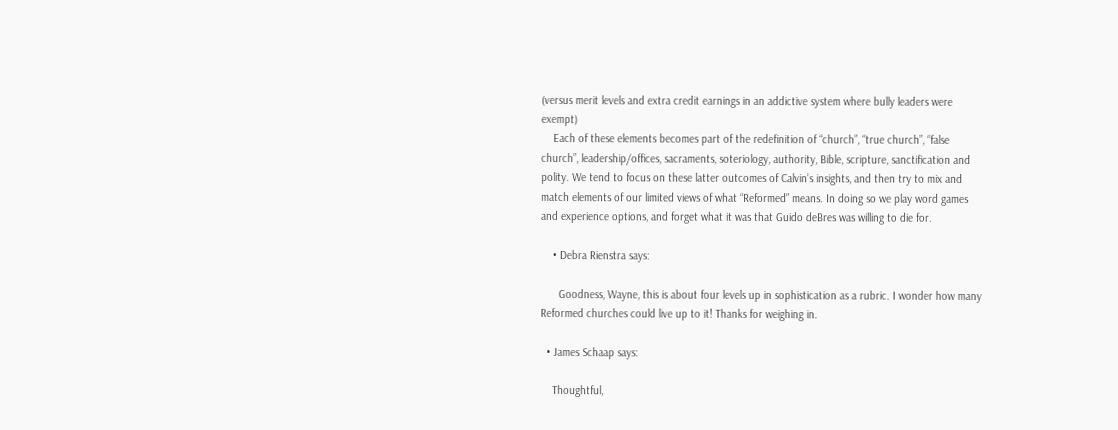(versus merit levels and extra credit earnings in an addictive system where bully leaders were exempt)
    Each of these elements becomes part of the redefinition of “church”, “true church”, “false church”, leadership/offices, sacraments, soteriology, authority, Bible, scripture, sanctification and polity. We tend to focus on these latter outcomes of Calvin’s insights, and then try to mix and match elements of our limited views of what “Reformed” means. In doing so we play word games and experience options, and forget what it was that Guido deBres was willing to die for.

    • Debra Rienstra says:

      Goodness, Wayne, this is about four levels up in sophistication as a rubric. I wonder how many Reformed churches could live up to it! Thanks for weighing in.

  • James Schaap says:

    Thoughtful,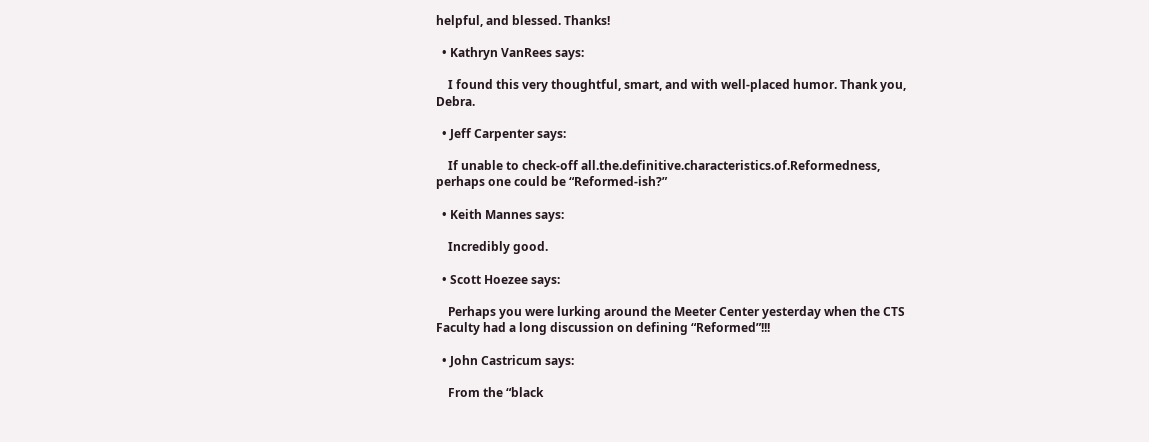helpful, and blessed. Thanks!

  • Kathryn VanRees says:

    I found this very thoughtful, smart, and with well-placed humor. Thank you, Debra.

  • Jeff Carpenter says:

    If unable to check-off all.the.definitive.characteristics.of.Reformedness, perhaps one could be “Reformed-ish?”

  • Keith Mannes says:

    Incredibly good.

  • Scott Hoezee says:

    Perhaps you were lurking around the Meeter Center yesterday when the CTS Faculty had a long discussion on defining “Reformed”!!!

  • John Castricum says:

    From the “black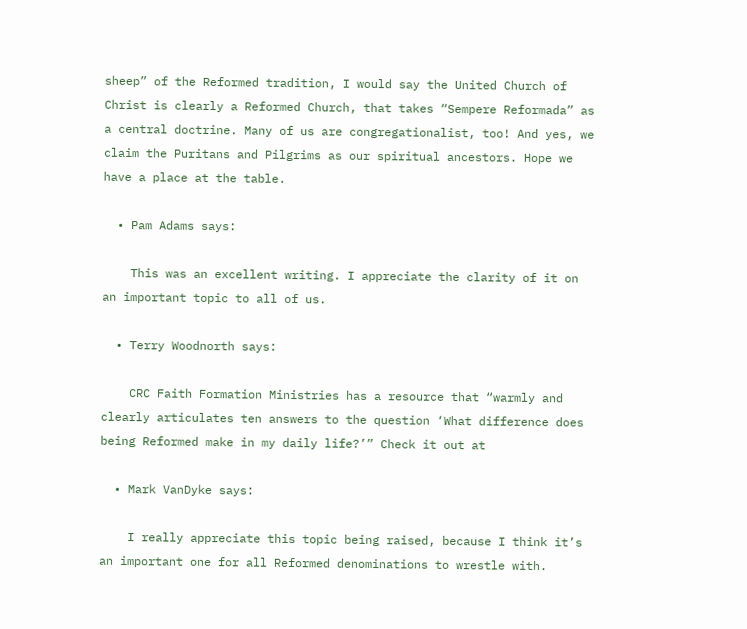sheep” of the Reformed tradition, I would say the United Church of Christ is clearly a Reformed Church, that takes “Sempere Reformada” as a central doctrine. Many of us are congregationalist, too! And yes, we claim the Puritans and Pilgrims as our spiritual ancestors. Hope we have a place at the table.

  • Pam Adams says:

    This was an excellent writing. I appreciate the clarity of it on an important topic to all of us.

  • Terry Woodnorth says:

    CRC Faith Formation Ministries has a resource that “warmly and clearly articulates ten answers to the question ‘What difference does being Reformed make in my daily life?’” Check it out at

  • Mark VanDyke says:

    I really appreciate this topic being raised, because I think it’s an important one for all Reformed denominations to wrestle with.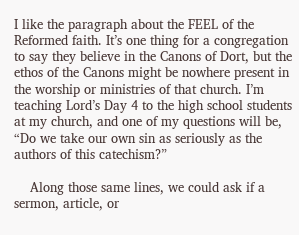I like the paragraph about the FEEL of the Reformed faith. It’s one thing for a congregation to say they believe in the Canons of Dort, but the ethos of the Canons might be nowhere present in the worship or ministries of that church. I’m teaching Lord’s Day 4 to the high school students at my church, and one of my questions will be, “Do we take our own sin as seriously as the authors of this catechism?”

    Along those same lines, we could ask if a sermon, article, or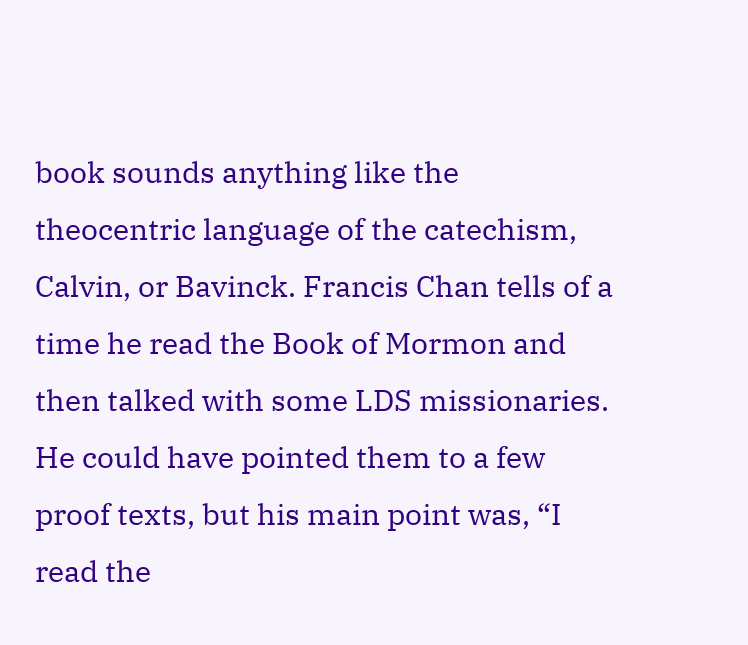book sounds anything like the theocentric language of the catechism, Calvin, or Bavinck. Francis Chan tells of a time he read the Book of Mormon and then talked with some LDS missionaries. He could have pointed them to a few proof texts, but his main point was, “I read the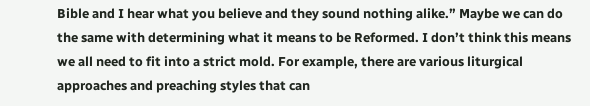Bible and I hear what you believe and they sound nothing alike.” Maybe we can do the same with determining what it means to be Reformed. I don’t think this means we all need to fit into a strict mold. For example, there are various liturgical approaches and preaching styles that can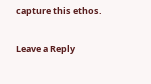capture this ethos.

Leave a Reply